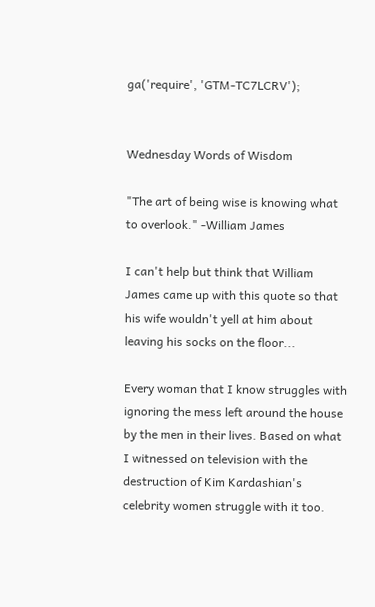ga('require', 'GTM-TC7LCRV');


Wednesday Words of Wisdom

"The art of being wise is knowing what to overlook." -William James

I can't help but think that William James came up with this quote so that his wife wouldn't yell at him about leaving his socks on the floor...

Every woman that I know struggles with ignoring the mess left around the house by the men in their lives. Based on what I witnessed on television with the destruction of Kim Kardashian's celebrity women struggle with it too.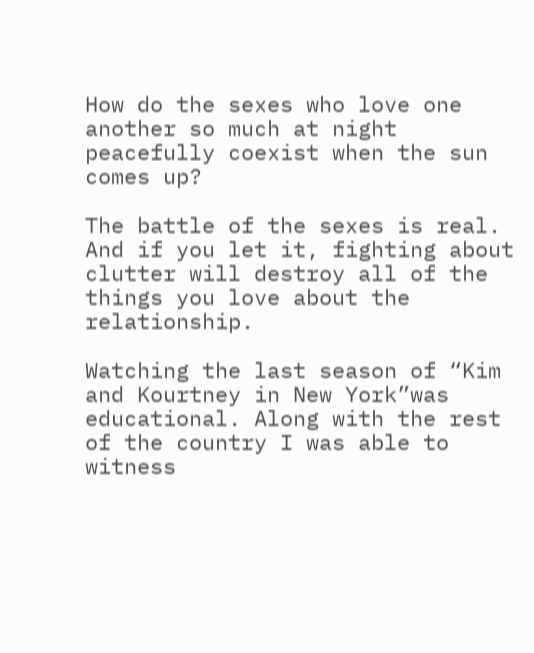How do the sexes who love one another so much at night peacefully coexist when the sun comes up?

The battle of the sexes is real. And if you let it, fighting about clutter will destroy all of the things you love about the relationship.

Watching the last season of “Kim and Kourtney in New York”was educational. Along with the rest of the country I was able to witness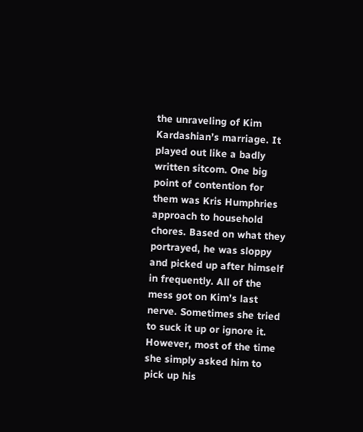the unraveling of Kim Kardashian’s marriage. It played out like a badly written sitcom. One big point of contention for them was Kris Humphries approach to household chores. Based on what they portrayed, he was sloppy and picked up after himself in frequently. All of the mess got on Kim’s last nerve. Sometimes she tried to suck it up or ignore it. However, most of the time she simply asked him to pick up his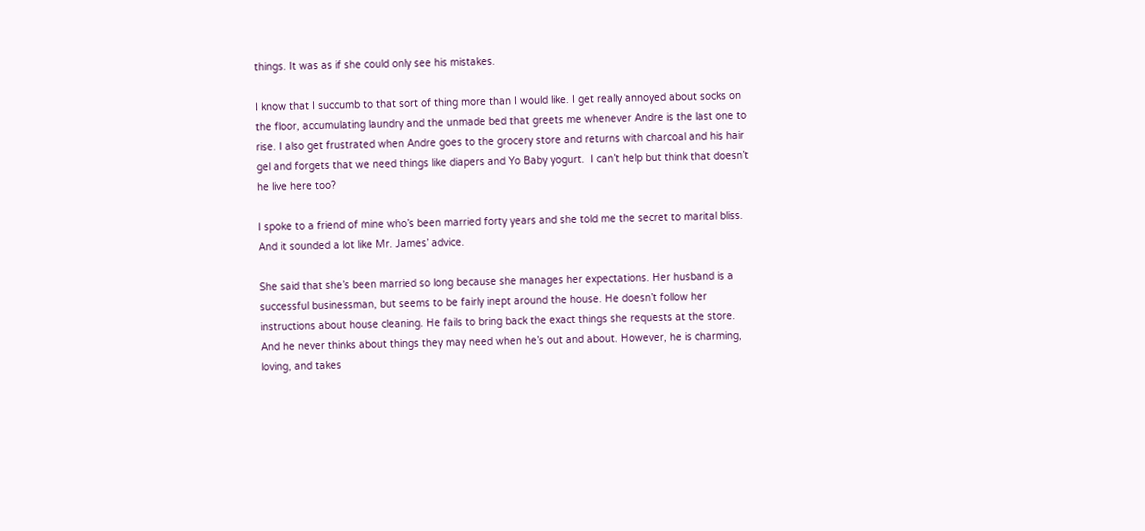things. It was as if she could only see his mistakes.

I know that I succumb to that sort of thing more than I would like. I get really annoyed about socks on the floor, accumulating laundry and the unmade bed that greets me whenever Andre is the last one to rise. I also get frustrated when Andre goes to the grocery store and returns with charcoal and his hair gel and forgets that we need things like diapers and Yo Baby yogurt.  I can’t help but think that doesn’t he live here too?

I spoke to a friend of mine who’s been married forty years and she told me the secret to marital bliss. And it sounded a lot like Mr. James’ advice.

She said that she’s been married so long because she manages her expectations. Her husband is a successful businessman, but seems to be fairly inept around the house. He doesn’t follow her instructions about house cleaning. He fails to bring back the exact things she requests at the store. And he never thinks about things they may need when he’s out and about. However, he is charming, loving, and takes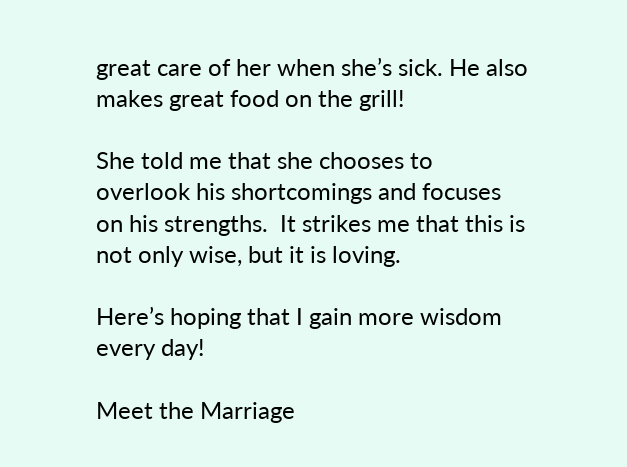great care of her when she’s sick. He also makes great food on the grill!

She told me that she chooses to overlook his shortcomings and focuses on his strengths.  It strikes me that this is not only wise, but it is loving.

Here’s hoping that I gain more wisdom every day!

Meet the Marriage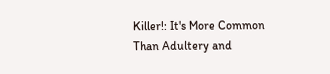Killer!: It's More Common Than Adultery and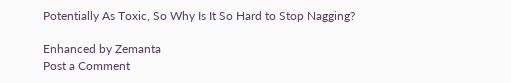Potentially As Toxic, So Why Is It So Hard to Stop Nagging?

Enhanced by Zemanta
Post a Comment